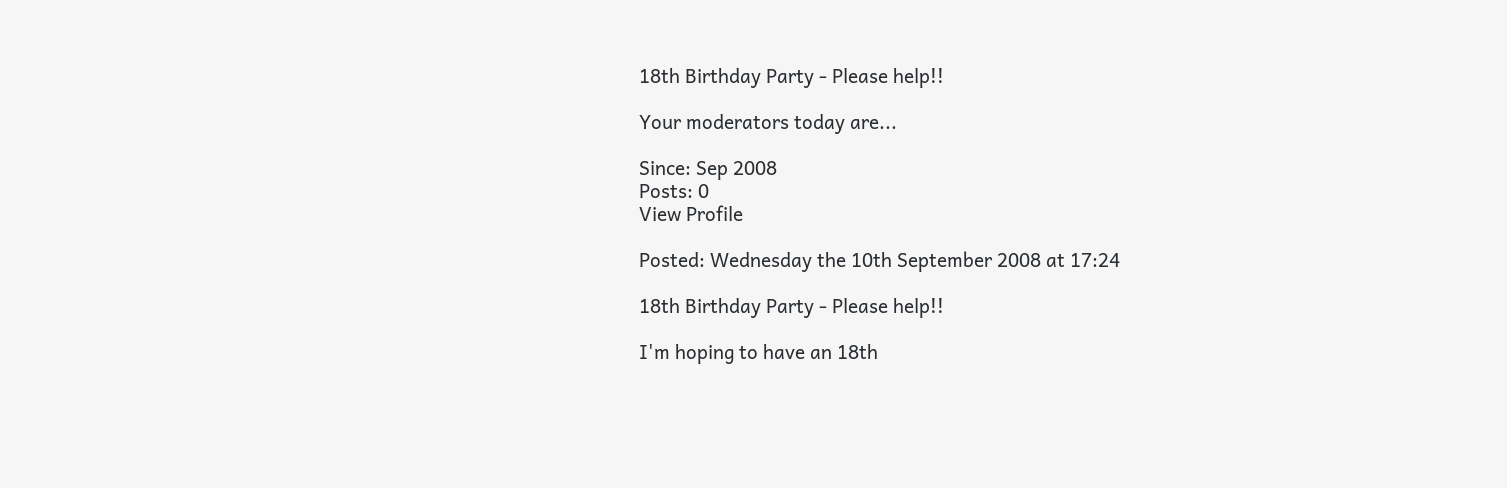18th Birthday Party - Please help!!

Your moderators today are...

Since: Sep 2008
Posts: 0
View Profile

Posted: Wednesday the 10th September 2008 at 17:24

18th Birthday Party - Please help!!

I'm hoping to have an 18th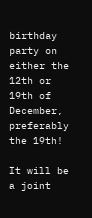birthday party on either the 12th or 19th of December, preferably the 19th!

It will be a joint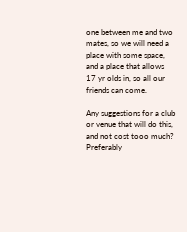one between me and two mates, so we will need a place with some space, and a place that allows 17 yr olds in, so all our friends can come.

Any suggestions for a club or venue that will do this, and not cost tooo much?
Preferably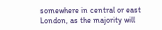somewhere in central or east London, as the majority will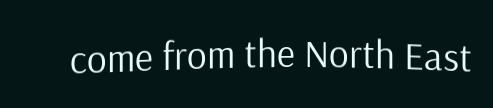come from the North East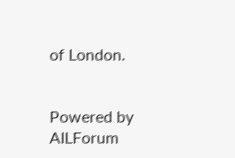of London.


Powered by AILForum